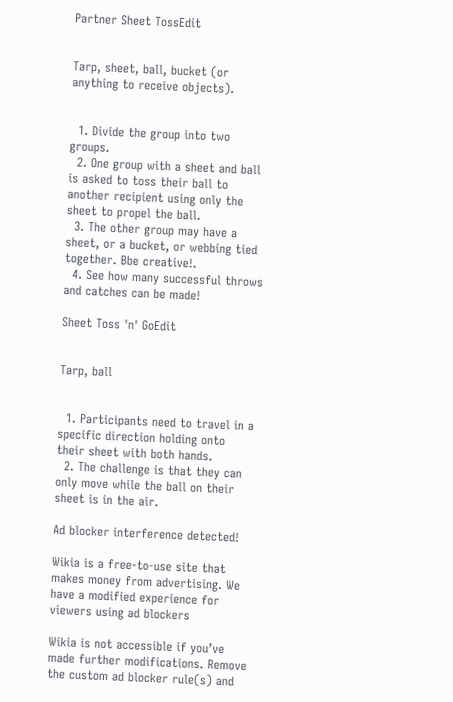Partner Sheet TossEdit


Tarp, sheet, ball, bucket (or anything to receive objects).


  1. Divide the group into two groups.
  2. One group with a sheet and ball is asked to toss their ball to another recipient using only the sheet to propel the ball.
  3. The other group may have a sheet, or a bucket, or webbing tied together. Bbe creative!.
  4. See how many successful throws and catches can be made!

Sheet Toss 'n' GoEdit


Tarp, ball


  1. Participants need to travel in a specific direction holding onto their sheet with both hands.
  2. The challenge is that they can only move while the ball on their sheet is in the air.

Ad blocker interference detected!

Wikia is a free-to-use site that makes money from advertising. We have a modified experience for viewers using ad blockers

Wikia is not accessible if you’ve made further modifications. Remove the custom ad blocker rule(s) and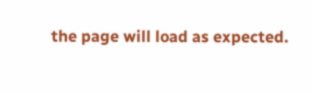the page will load as expected.